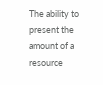The ability to present the amount of a resource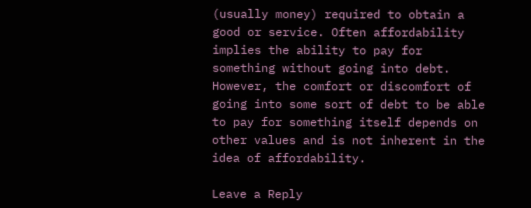(usually money) required to obtain a good or service. Often affordability implies the ability to pay for something without going into debt. However, the comfort or discomfort of going into some sort of debt to be able to pay for something itself depends on other values and is not inherent in the idea of affordability.

Leave a Reply